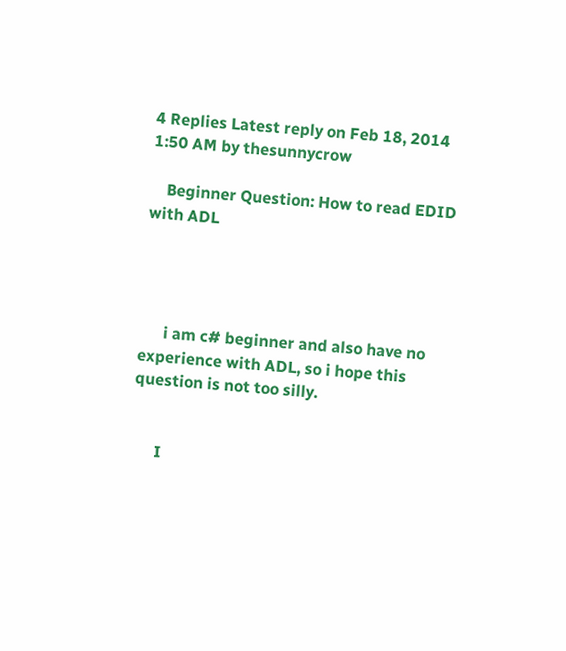4 Replies Latest reply on Feb 18, 2014 1:50 AM by thesunnycrow

    Beginner Question: How to read EDID with ADL




      i am c# beginner and also have no experience with ADL, so i hope this question is not too silly.


      I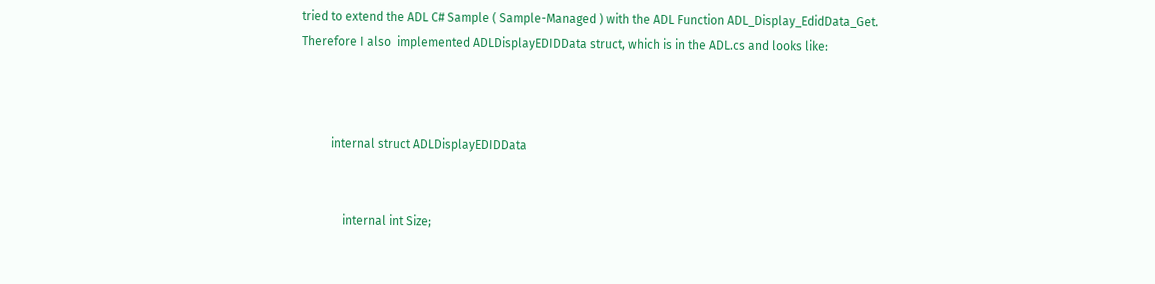tried to extend the ADL C# Sample ( Sample-Managed ) with the ADL Function ADL_Display_EdidData_Get. Therefore I also  implemented ADLDisplayEDIDData struct, which is in the ADL.cs and looks like:



          internal struct ADLDisplayEDIDData


              internal int Size;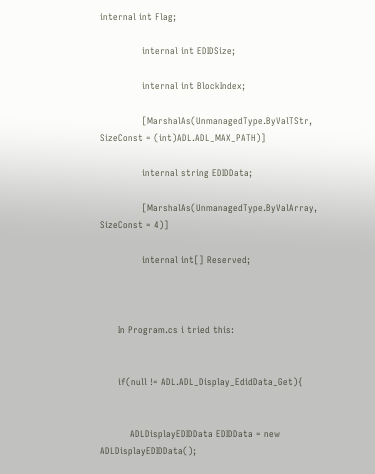internal int Flag;

              internal int EDIDSize;

              internal int BlockIndex;

              [MarshalAs(UnmanagedType.ByValTStr, SizeConst = (int)ADL.ADL_MAX_PATH)]

              internal string EDIDData;

              [MarshalAs(UnmanagedType.ByValArray, SizeConst = 4)]

              internal int[] Reserved;



      In Program.cs i tried this:


      if(null != ADL.ADL_Display_EdidData_Get){


          ADLDisplayEDIDData EDIDData = new ADLDisplayEDIDData();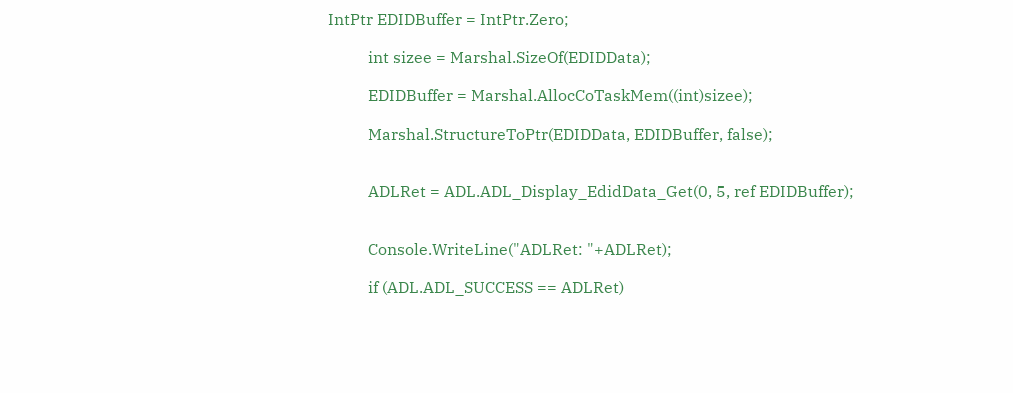IntPtr EDIDBuffer = IntPtr.Zero;

          int sizee = Marshal.SizeOf(EDIDData);

          EDIDBuffer = Marshal.AllocCoTaskMem((int)sizee);

          Marshal.StructureToPtr(EDIDData, EDIDBuffer, false);


          ADLRet = ADL.ADL_Display_EdidData_Get(0, 5, ref EDIDBuffer);


          Console.WriteLine("ADLRet: "+ADLRet);

          if (ADL.ADL_SUCCESS == ADLRet)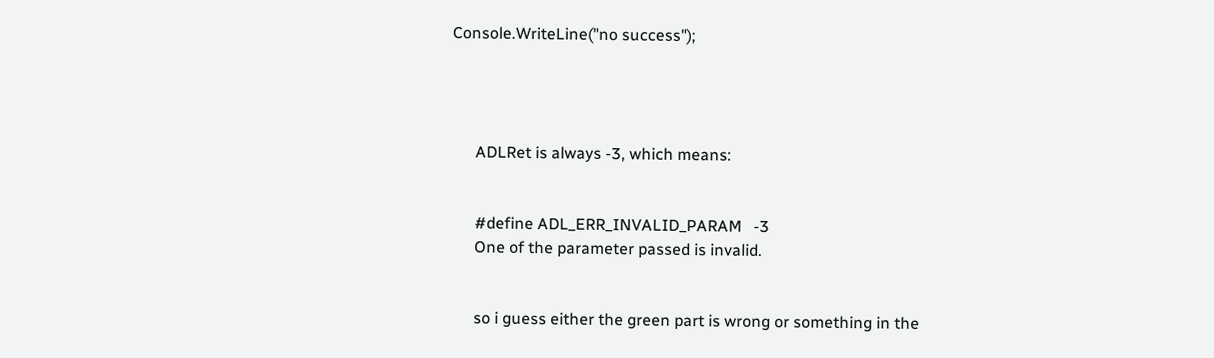Console.WriteLine("no success");




      ADLRet is always -3, which means:


      #define ADL_ERR_INVALID_PARAM   -3
      One of the parameter passed is invalid.


      so i guess either the green part is wrong or something in the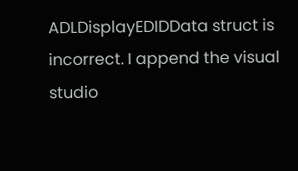ADLDisplayEDIDData struct is incorrect. I append the visual studio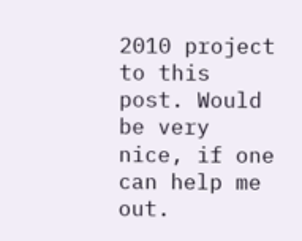2010 project to this post. Would be very nice, if one can help me out.